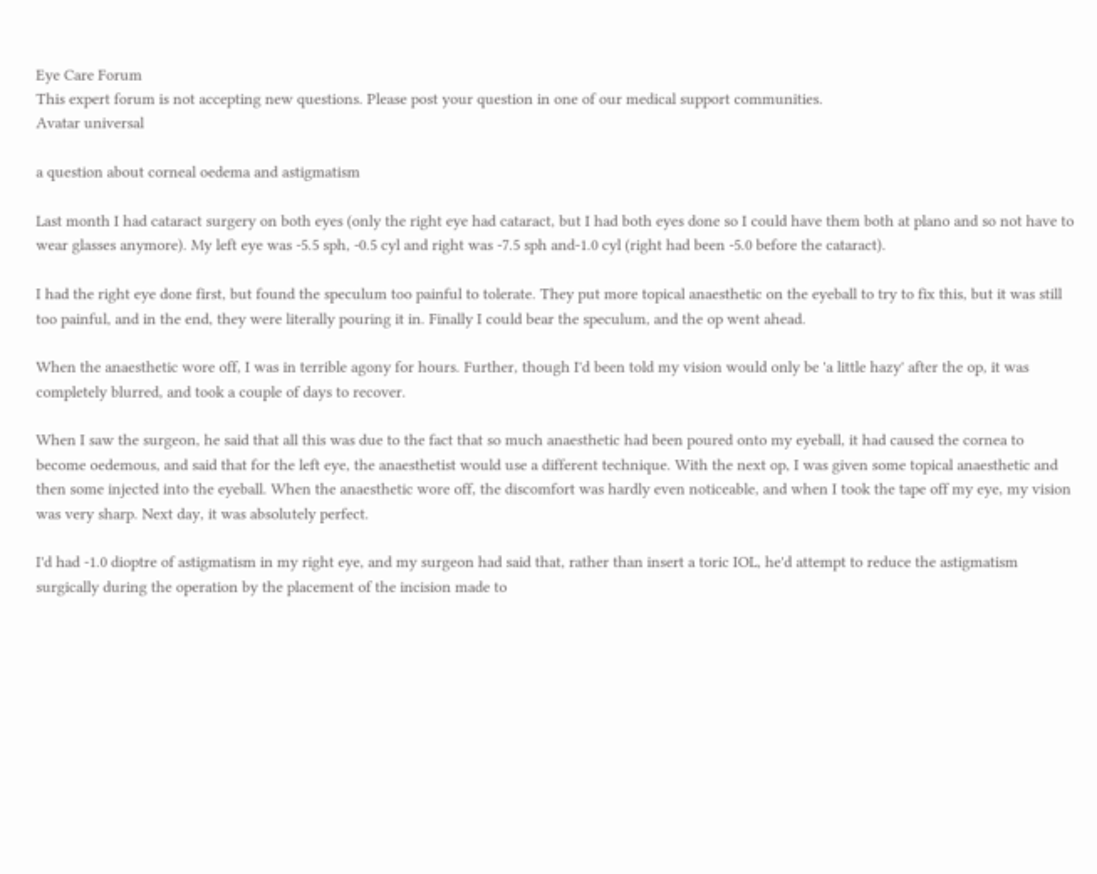Eye Care Forum
This expert forum is not accepting new questions. Please post your question in one of our medical support communities.
Avatar universal

a question about corneal oedema and astigmatism

Last month I had cataract surgery on both eyes (only the right eye had cataract, but I had both eyes done so I could have them both at plano and so not have to wear glasses anymore). My left eye was -5.5 sph, -0.5 cyl and right was -7.5 sph and-1.0 cyl (right had been -5.0 before the cataract).

I had the right eye done first, but found the speculum too painful to tolerate. They put more topical anaesthetic on the eyeball to try to fix this, but it was still too painful, and in the end, they were literally pouring it in. Finally I could bear the speculum, and the op went ahead.

When the anaesthetic wore off, I was in terrible agony for hours. Further, though I'd been told my vision would only be 'a little hazy' after the op, it was completely blurred, and took a couple of days to recover.

When I saw the surgeon, he said that all this was due to the fact that so much anaesthetic had been poured onto my eyeball, it had caused the cornea to become oedemous, and said that for the left eye, the anaesthetist would use a different technique. With the next op, I was given some topical anaesthetic and then some injected into the eyeball. When the anaesthetic wore off, the discomfort was hardly even noticeable, and when I took the tape off my eye, my vision was very sharp. Next day, it was absolutely perfect.

I'd had -1.0 dioptre of astigmatism in my right eye, and my surgeon had said that, rather than insert a toric IOL, he'd attempt to reduce the astigmatism surgically during the operation by the placement of the incision made to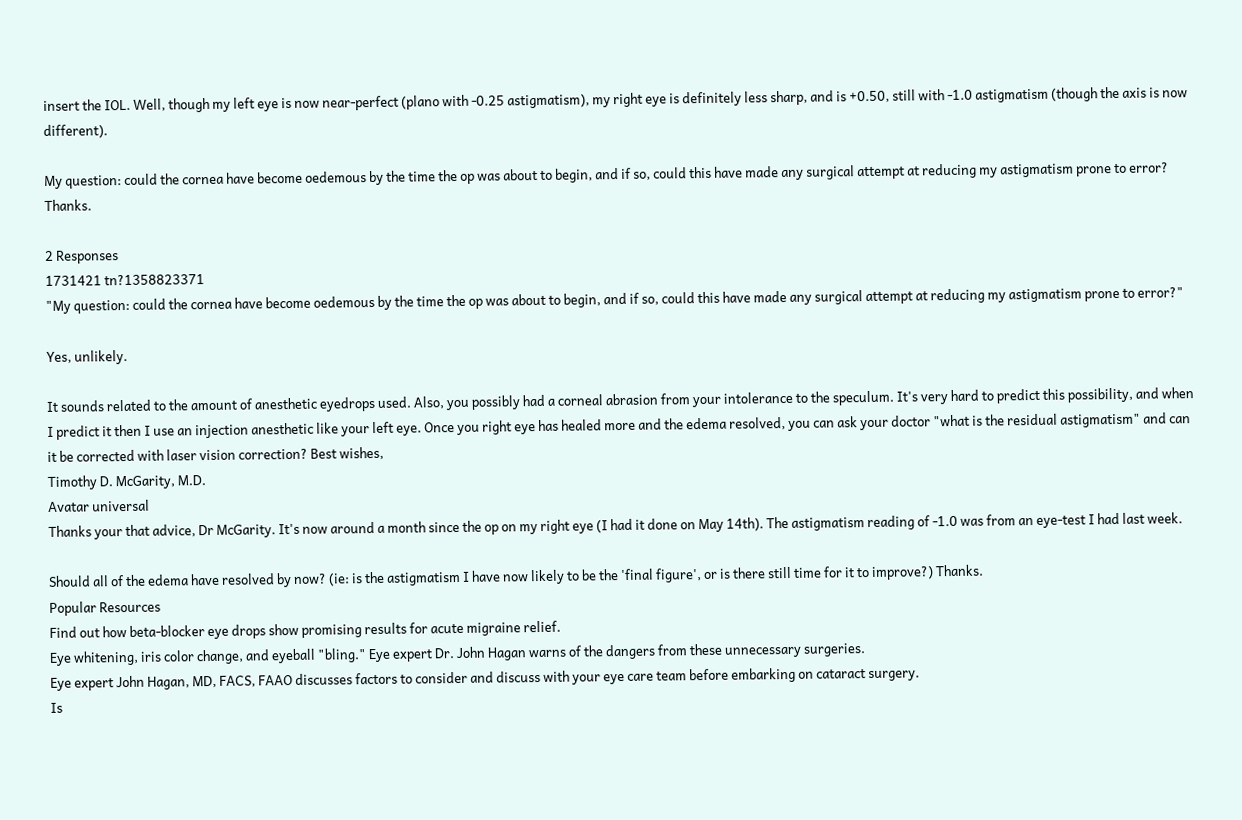insert the IOL. Well, though my left eye is now near-perfect (plano with -0.25 astigmatism), my right eye is definitely less sharp, and is +0.50, still with -1.0 astigmatism (though the axis is now different).

My question: could the cornea have become oedemous by the time the op was about to begin, and if so, could this have made any surgical attempt at reducing my astigmatism prone to error? Thanks.

2 Responses
1731421 tn?1358823371
"My question: could the cornea have become oedemous by the time the op was about to begin, and if so, could this have made any surgical attempt at reducing my astigmatism prone to error?"

Yes, unlikely.

It sounds related to the amount of anesthetic eyedrops used. Also, you possibly had a corneal abrasion from your intolerance to the speculum. It's very hard to predict this possibility, and when I predict it then I use an injection anesthetic like your left eye. Once you right eye has healed more and the edema resolved, you can ask your doctor "what is the residual astigmatism" and can it be corrected with laser vision correction? Best wishes,
Timothy D. McGarity, M.D.
Avatar universal
Thanks your that advice, Dr McGarity. It's now around a month since the op on my right eye (I had it done on May 14th). The astigmatism reading of -1.0 was from an eye-test I had last week.

Should all of the edema have resolved by now? (ie: is the astigmatism I have now likely to be the 'final figure', or is there still time for it to improve?) Thanks.
Popular Resources
Find out how beta-blocker eye drops show promising results for acute migraine relief.
Eye whitening, iris color change, and eyeball "bling." Eye expert Dr. John Hagan warns of the dangers from these unnecessary surgeries.
Eye expert John Hagan, MD, FACS, FAAO discusses factors to consider and discuss with your eye care team before embarking on cataract surgery.
Is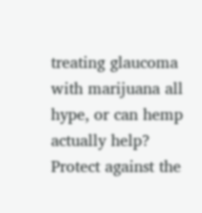treating glaucoma with marijuana all hype, or can hemp actually help?
Protect against the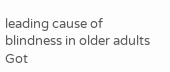leading cause of blindness in older adults
Got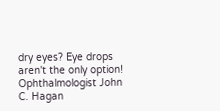dry eyes? Eye drops aren't the only option! Ophthalmologist John C. Hagan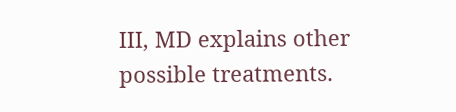III, MD explains other possible treatments.